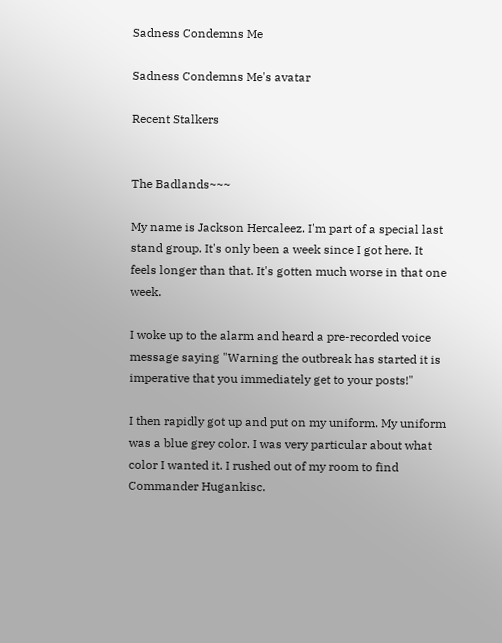Sadness Condemns Me

Sadness Condemns Me's avatar

Recent Stalkers


The Badlands~~~

My name is Jackson Hercaleez. I'm part of a special last stand group. It's only been a week since I got here. It feels longer than that. It's gotten much worse in that one week.

I woke up to the alarm and heard a pre-recorded voice message saying "Warning the outbreak has started it is imperative that you immediately get to your posts!"

I then rapidly got up and put on my uniform. My uniform was a blue grey color. I was very particular about what color I wanted it. I rushed out of my room to find Commander Hugankisc.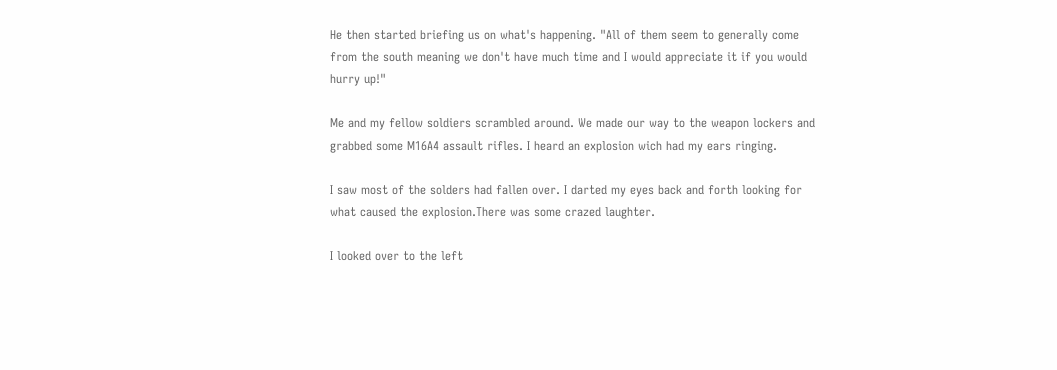He then started briefing us on what's happening. "All of them seem to generally come from the south meaning we don't have much time and I would appreciate it if you would hurry up!"

Me and my fellow soldiers scrambled around. We made our way to the weapon lockers and grabbed some M16A4 assault rifles. I heard an explosion wich had my ears ringing.

I saw most of the solders had fallen over. I darted my eyes back and forth looking for what caused the explosion.There was some crazed laughter.

I looked over to the left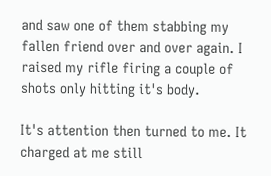and saw one of them stabbing my fallen friend over and over again. I raised my rifle firing a couple of shots only hitting it's body.

It's attention then turned to me. It charged at me still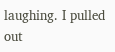laughing. I pulled out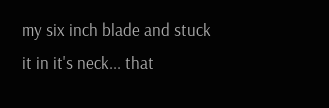my six inch blade and stuck it in it's neck... that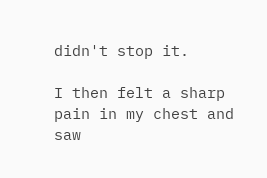didn't stop it.

I then felt a sharp pain in my chest and saw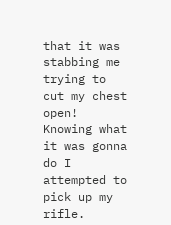that it was stabbing me trying to cut my chest open! Knowing what it was gonna do I attempted to pick up my rifle.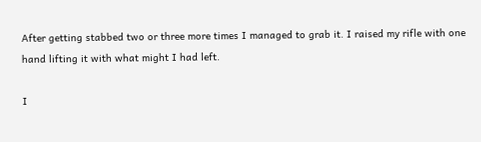After getting stabbed two or three more times I managed to grab it. I raised my rifle with one hand lifting it with what might I had left.

I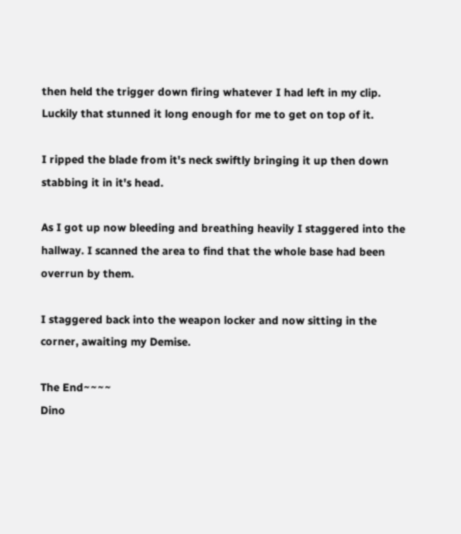then held the trigger down firing whatever I had left in my clip. Luckily that stunned it long enough for me to get on top of it.

I ripped the blade from it's neck swiftly bringing it up then down stabbing it in it's head.

As I got up now bleeding and breathing heavily I staggered into the hallway. I scanned the area to find that the whole base had been overrun by them.

I staggered back into the weapon locker and now sitting in the corner, awaiting my Demise.

The End~~~~
Dino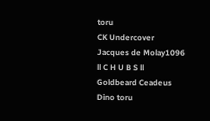toru
CK Undercover
Jacques de Molay1096
ll C H U B S ll
Goldbeard Ceadeus
Dino toru